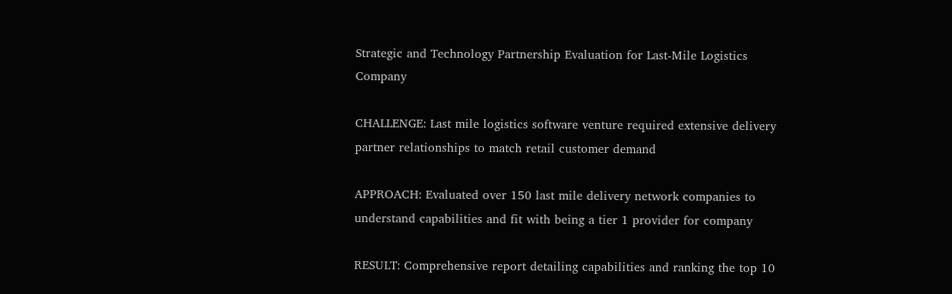Strategic and Technology Partnership Evaluation for Last-Mile Logistics Company

CHALLENGE: Last mile logistics software venture required extensive delivery partner relationships to match retail customer demand

APPROACH: Evaluated over 150 last mile delivery network companies to understand capabilities and fit with being a tier 1 provider for company

RESULT: Comprehensive report detailing capabilities and ranking the top 10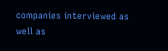companies interviewed as well as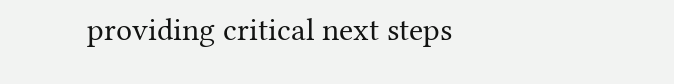providing critical next steps